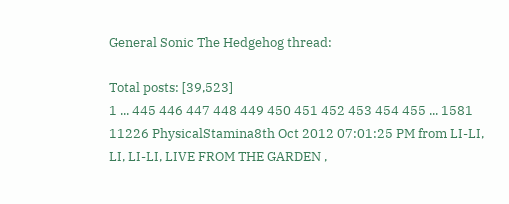General Sonic The Hedgehog thread:

Total posts: [39,523]
1 ... 445 446 447 448 449 450 451 452 453 454 455 ... 1581
11226 PhysicalStamina8th Oct 2012 07:01:25 PM from LI-LI, LI, LI-LI, LIVE FROM THE GARDEN ,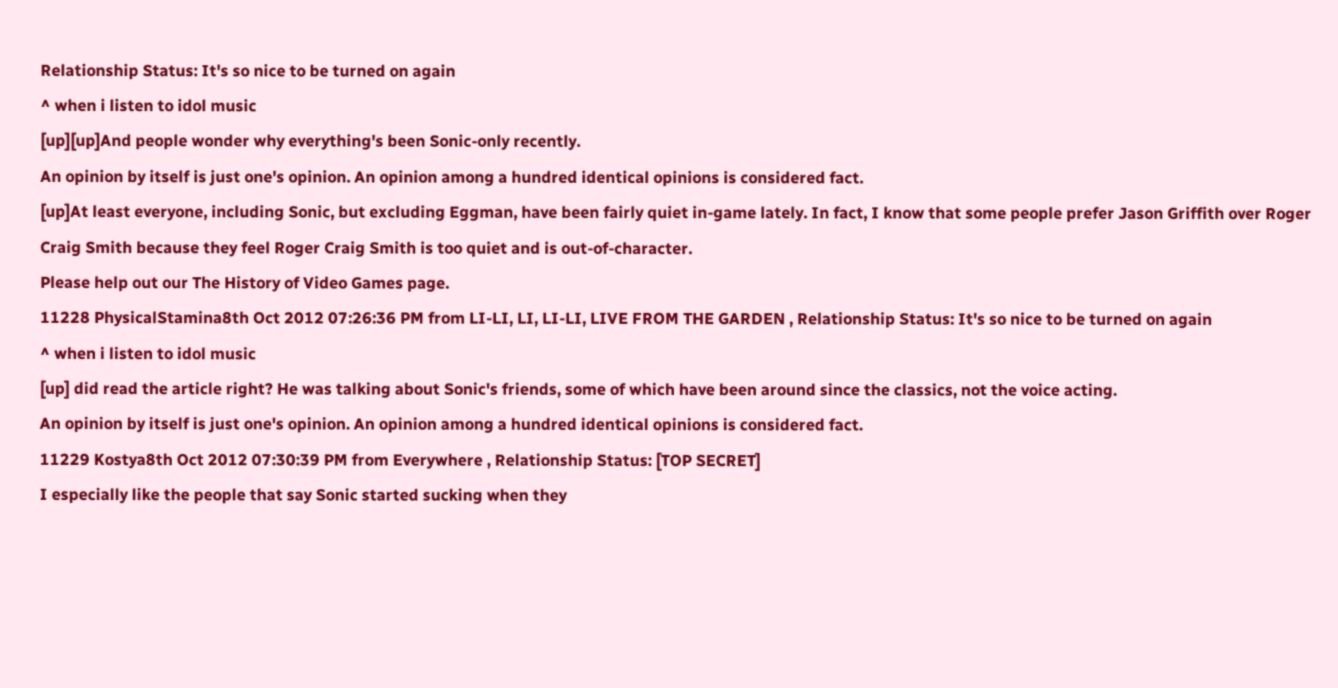Relationship Status: It's so nice to be turned on again
^ when i listen to idol music
[up][up]And people wonder why everything's been Sonic-only recently.
An opinion by itself is just one's opinion. An opinion among a hundred identical opinions is considered fact.
[up]At least everyone, including Sonic, but excluding Eggman, have been fairly quiet in-game lately. In fact, I know that some people prefer Jason Griffith over Roger Craig Smith because they feel Roger Craig Smith is too quiet and is out-of-character.
Please help out our The History of Video Games page.
11228 PhysicalStamina8th Oct 2012 07:26:36 PM from LI-LI, LI, LI-LI, LIVE FROM THE GARDEN , Relationship Status: It's so nice to be turned on again
^ when i listen to idol music
[up] did read the article right? He was talking about Sonic's friends, some of which have been around since the classics, not the voice acting.
An opinion by itself is just one's opinion. An opinion among a hundred identical opinions is considered fact.
11229 Kostya8th Oct 2012 07:30:39 PM from Everywhere , Relationship Status: [TOP SECRET]
I especially like the people that say Sonic started sucking when they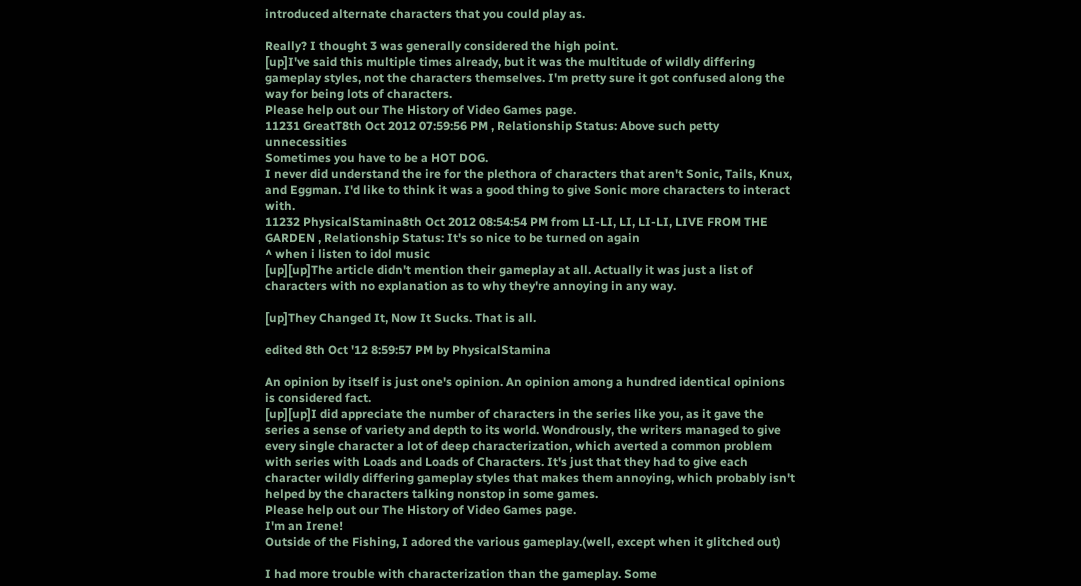introduced alternate characters that you could play as.

Really? I thought 3 was generally considered the high point.
[up]I've said this multiple times already, but it was the multitude of wildly differing gameplay styles, not the characters themselves. I'm pretty sure it got confused along the way for being lots of characters.
Please help out our The History of Video Games page.
11231 GreatT8th Oct 2012 07:59:56 PM , Relationship Status: Above such petty unnecessities
Sometimes you have to be a HOT DOG.
I never did understand the ire for the plethora of characters that aren't Sonic, Tails, Knux, and Eggman. I'd like to think it was a good thing to give Sonic more characters to interact with.
11232 PhysicalStamina8th Oct 2012 08:54:54 PM from LI-LI, LI, LI-LI, LIVE FROM THE GARDEN , Relationship Status: It's so nice to be turned on again
^ when i listen to idol music
[up][up]The article didn't mention their gameplay at all. Actually it was just a list of characters with no explanation as to why they're annoying in any way.

[up]They Changed It, Now It Sucks. That is all.

edited 8th Oct '12 8:59:57 PM by PhysicalStamina

An opinion by itself is just one's opinion. An opinion among a hundred identical opinions is considered fact.
[up][up]I did appreciate the number of characters in the series like you, as it gave the series a sense of variety and depth to its world. Wondrously, the writers managed to give every single character a lot of deep characterization, which averted a common problem with series with Loads and Loads of Characters. It's just that they had to give each character wildly differing gameplay styles that makes them annoying, which probably isn't helped by the characters talking nonstop in some games.
Please help out our The History of Video Games page.
I'm an Irene!
Outside of the Fishing, I adored the various gameplay.(well, except when it glitched out)

I had more trouble with characterization than the gameplay. Some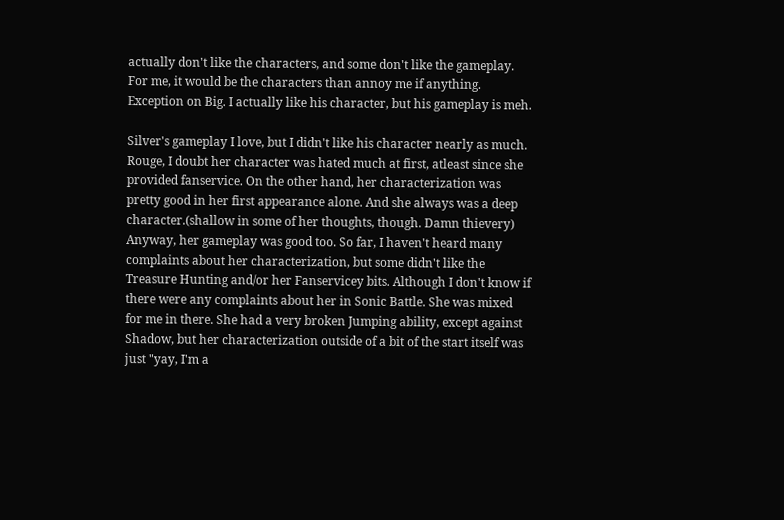actually don't like the characters, and some don't like the gameplay. For me, it would be the characters than annoy me if anything. Exception on Big. I actually like his character, but his gameplay is meh.

Silver's gameplay I love, but I didn't like his character nearly as much. Rouge, I doubt her character was hated much at first, atleast since she provided fanservice. On the other hand, her characterization was pretty good in her first appearance alone. And she always was a deep character.(shallow in some of her thoughts, though. Damn thievery) Anyway, her gameplay was good too. So far, I haven't heard many complaints about her characterization, but some didn't like the Treasure Hunting and/or her Fanservicey bits. Although I don't know if there were any complaints about her in Sonic Battle. She was mixed for me in there. She had a very broken Jumping ability, except against Shadow, but her characterization outside of a bit of the start itself was just "yay, I'm a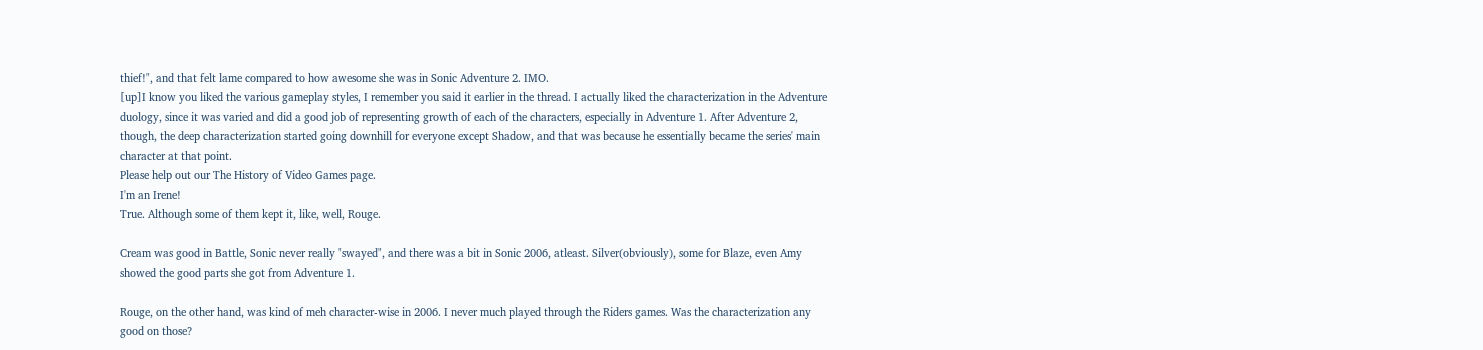thief!", and that felt lame compared to how awesome she was in Sonic Adventure 2. IMO.
[up]I know you liked the various gameplay styles, I remember you said it earlier in the thread. I actually liked the characterization in the Adventure duology, since it was varied and did a good job of representing growth of each of the characters, especially in Adventure 1. After Adventure 2, though, the deep characterization started going downhill for everyone except Shadow, and that was because he essentially became the series' main character at that point.
Please help out our The History of Video Games page.
I'm an Irene!
True. Although some of them kept it, like, well, Rouge.

Cream was good in Battle, Sonic never really "swayed", and there was a bit in Sonic 2006, atleast. Silver(obviously), some for Blaze, even Amy showed the good parts she got from Adventure 1.

Rouge, on the other hand, was kind of meh character-wise in 2006. I never much played through the Riders games. Was the characterization any good on those?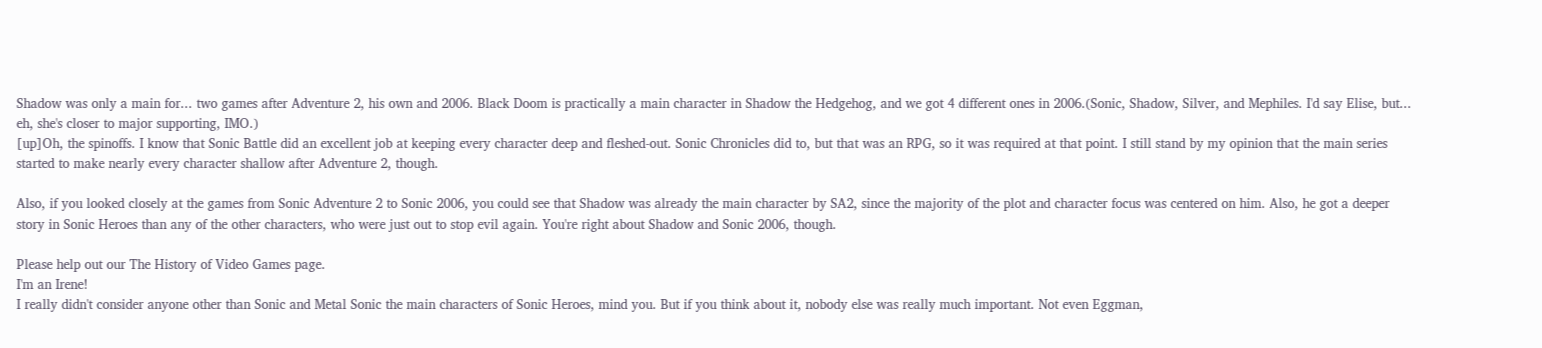Shadow was only a main for... two games after Adventure 2, his own and 2006. Black Doom is practically a main character in Shadow the Hedgehog, and we got 4 different ones in 2006.(Sonic, Shadow, Silver, and Mephiles. I'd say Elise, but... eh, she's closer to major supporting, IMO.)
[up]Oh, the spinoffs. I know that Sonic Battle did an excellent job at keeping every character deep and fleshed-out. Sonic Chronicles did to, but that was an RPG, so it was required at that point. I still stand by my opinion that the main series started to make nearly every character shallow after Adventure 2, though.

Also, if you looked closely at the games from Sonic Adventure 2 to Sonic 2006, you could see that Shadow was already the main character by SA2, since the majority of the plot and character focus was centered on him. Also, he got a deeper story in Sonic Heroes than any of the other characters, who were just out to stop evil again. You're right about Shadow and Sonic 2006, though.

Please help out our The History of Video Games page.
I'm an Irene!
I really didn't consider anyone other than Sonic and Metal Sonic the main characters of Sonic Heroes, mind you. But if you think about it, nobody else was really much important. Not even Eggman,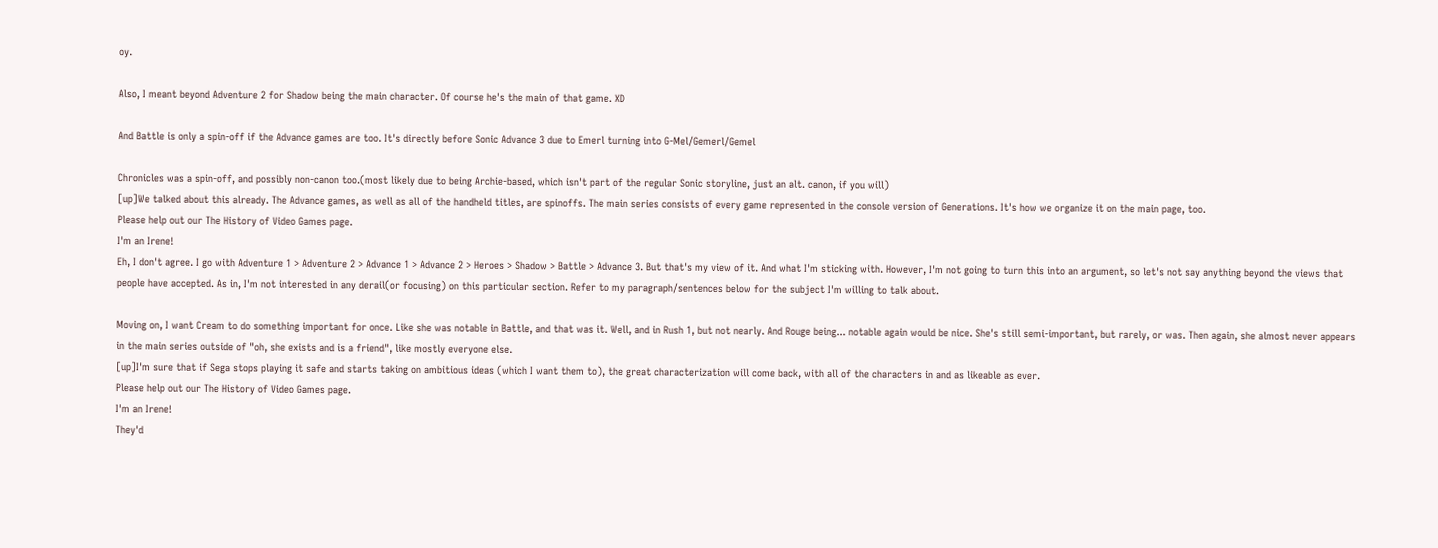oy.

Also, I meant beyond Adventure 2 for Shadow being the main character. Of course he's the main of that game. XD

And Battle is only a spin-off if the Advance games are too. It's directly before Sonic Advance 3 due to Emerl turning into G-Mel/Gemerl/Gemel

Chronicles was a spin-off, and possibly non-canon too.(most likely due to being Archie-based, which isn't part of the regular Sonic storyline, just an alt. canon, if you will)
[up]We talked about this already. The Advance games, as well as all of the handheld titles, are spinoffs. The main series consists of every game represented in the console version of Generations. It's how we organize it on the main page, too.
Please help out our The History of Video Games page.
I'm an Irene!
Eh, I don't agree. I go with Adventure 1 > Adventure 2 > Advance 1 > Advance 2 > Heroes > Shadow > Battle > Advance 3. But that's my view of it. And what I'm sticking with. However, I'm not going to turn this into an argument, so let's not say anything beyond the views that people have accepted. As in, I'm not interested in any derail(or focusing) on this particular section. Refer to my paragraph/sentences below for the subject I'm willing to talk about.

Moving on, I want Cream to do something important for once. Like she was notable in Battle, and that was it. Well, and in Rush 1, but not nearly. And Rouge being... notable again would be nice. She's still semi-important, but rarely, or was. Then again, she almost never appears in the main series outside of "oh, she exists and is a friend", like mostly everyone else.
[up]I'm sure that if Sega stops playing it safe and starts taking on ambitious ideas (which I want them to), the great characterization will come back, with all of the characters in and as likeable as ever.
Please help out our The History of Video Games page.
I'm an Irene!
They'd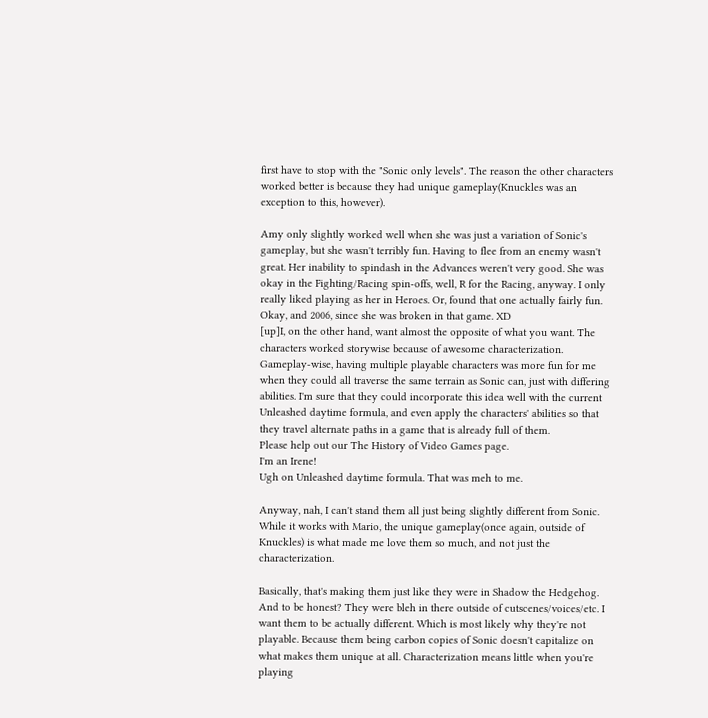first have to stop with the "Sonic only levels". The reason the other characters worked better is because they had unique gameplay(Knuckles was an exception to this, however).

Amy only slightly worked well when she was just a variation of Sonic's gameplay, but she wasn't terribly fun. Having to flee from an enemy wasn't great. Her inability to spindash in the Advances weren't very good. She was okay in the Fighting/Racing spin-offs, well, R for the Racing, anyway. I only really liked playing as her in Heroes. Or, found that one actually fairly fun. Okay, and 2006, since she was broken in that game. XD
[up]I, on the other hand, want almost the opposite of what you want. The characters worked storywise because of awesome characterization. Gameplay-wise, having multiple playable characters was more fun for me when they could all traverse the same terrain as Sonic can, just with differing abilities. I'm sure that they could incorporate this idea well with the current Unleashed daytime formula, and even apply the characters' abilities so that they travel alternate paths in a game that is already full of them.
Please help out our The History of Video Games page.
I'm an Irene!
Ugh on Unleashed daytime formula. That was meh to me.

Anyway, nah, I can't stand them all just being slightly different from Sonic. While it works with Mario, the unique gameplay(once again, outside of Knuckles) is what made me love them so much, and not just the characterization.

Basically, that's making them just like they were in Shadow the Hedgehog. And to be honest? They were bleh in there outside of cutscenes/voices/etc. I want them to be actually different. Which is most likely why they're not playable. Because them being carbon copies of Sonic doesn't capitalize on what makes them unique at all. Characterization means little when you're playing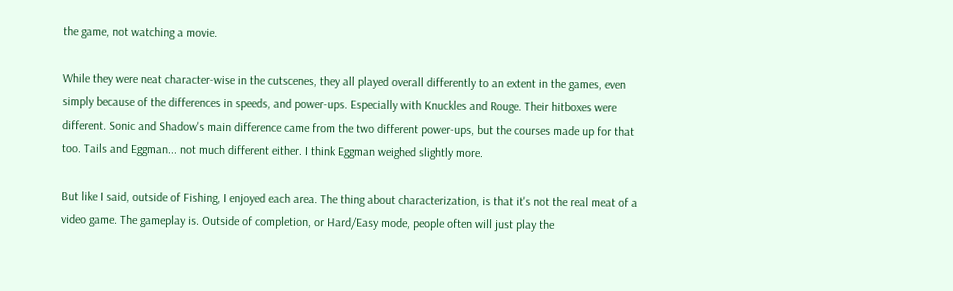the game, not watching a movie.

While they were neat character-wise in the cutscenes, they all played overall differently to an extent in the games, even simply because of the differences in speeds, and power-ups. Especially with Knuckles and Rouge. Their hitboxes were different. Sonic and Shadow's main difference came from the two different power-ups, but the courses made up for that too. Tails and Eggman... not much different either. I think Eggman weighed slightly more.

But like I said, outside of Fishing, I enjoyed each area. The thing about characterization, is that it's not the real meat of a video game. The gameplay is. Outside of completion, or Hard/Easy mode, people often will just play the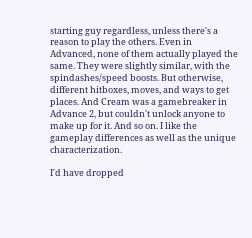starting guy regardless, unless there's a reason to play the others. Even in Advanced, none of them actually played the same. They were slightly similar, with the spindashes/speed boosts. But otherwise, different hitboxes, moves, and ways to get places. And Cream was a gamebreaker in Advance 2, but couldn't unlock anyone to make up for it. And so on. I like the gameplay differences as well as the unique characterization.

I'd have dropped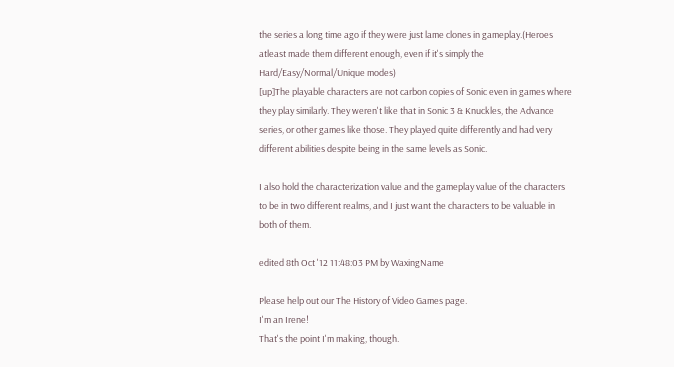the series a long time ago if they were just lame clones in gameplay.(Heroes atleast made them different enough, even if it's simply the Hard/Easy/Normal/Unique modes)
[up]The playable characters are not carbon copies of Sonic even in games where they play similarly. They weren't like that in Sonic 3 & Knuckles, the Advance series, or other games like those. They played quite differently and had very different abilities despite being in the same levels as Sonic.

I also hold the characterization value and the gameplay value of the characters to be in two different realms, and I just want the characters to be valuable in both of them.

edited 8th Oct '12 11:48:03 PM by WaxingName

Please help out our The History of Video Games page.
I'm an Irene!
That's the point I'm making, though.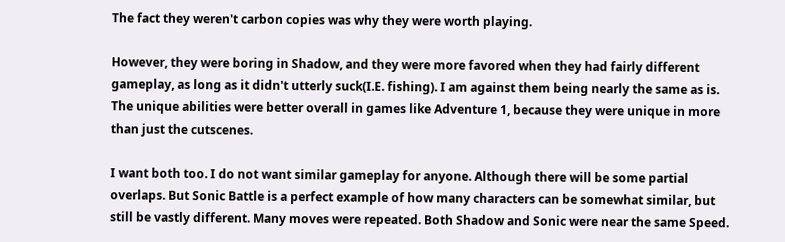The fact they weren't carbon copies was why they were worth playing.

However, they were boring in Shadow, and they were more favored when they had fairly different gameplay, as long as it didn't utterly suck(I.E. fishing). I am against them being nearly the same as is. The unique abilities were better overall in games like Adventure 1, because they were unique in more than just the cutscenes.

I want both too. I do not want similar gameplay for anyone. Although there will be some partial overlaps. But Sonic Battle is a perfect example of how many characters can be somewhat similar, but still be vastly different. Many moves were repeated. Both Shadow and Sonic were near the same Speed.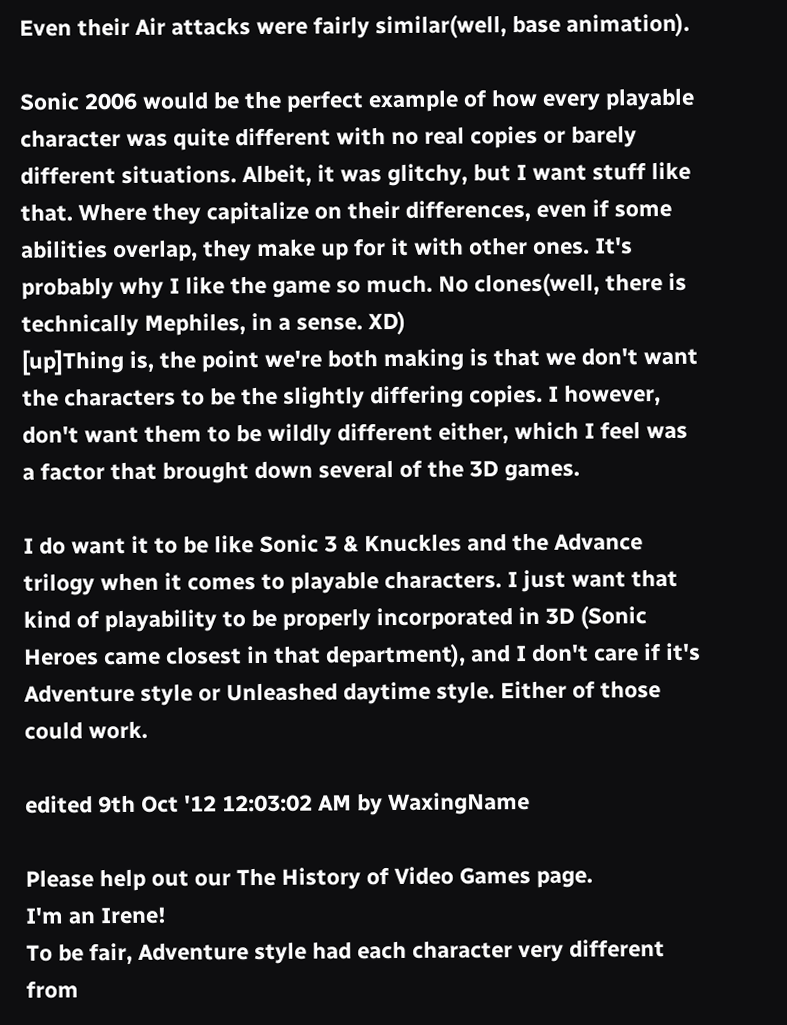Even their Air attacks were fairly similar(well, base animation).

Sonic 2006 would be the perfect example of how every playable character was quite different with no real copies or barely different situations. Albeit, it was glitchy, but I want stuff like that. Where they capitalize on their differences, even if some abilities overlap, they make up for it with other ones. It's probably why I like the game so much. No clones(well, there is technically Mephiles, in a sense. XD)
[up]Thing is, the point we're both making is that we don't want the characters to be the slightly differing copies. I however, don't want them to be wildly different either, which I feel was a factor that brought down several of the 3D games.

I do want it to be like Sonic 3 & Knuckles and the Advance trilogy when it comes to playable characters. I just want that kind of playability to be properly incorporated in 3D (Sonic Heroes came closest in that department), and I don't care if it's Adventure style or Unleashed daytime style. Either of those could work.

edited 9th Oct '12 12:03:02 AM by WaxingName

Please help out our The History of Video Games page.
I'm an Irene!
To be fair, Adventure style had each character very different from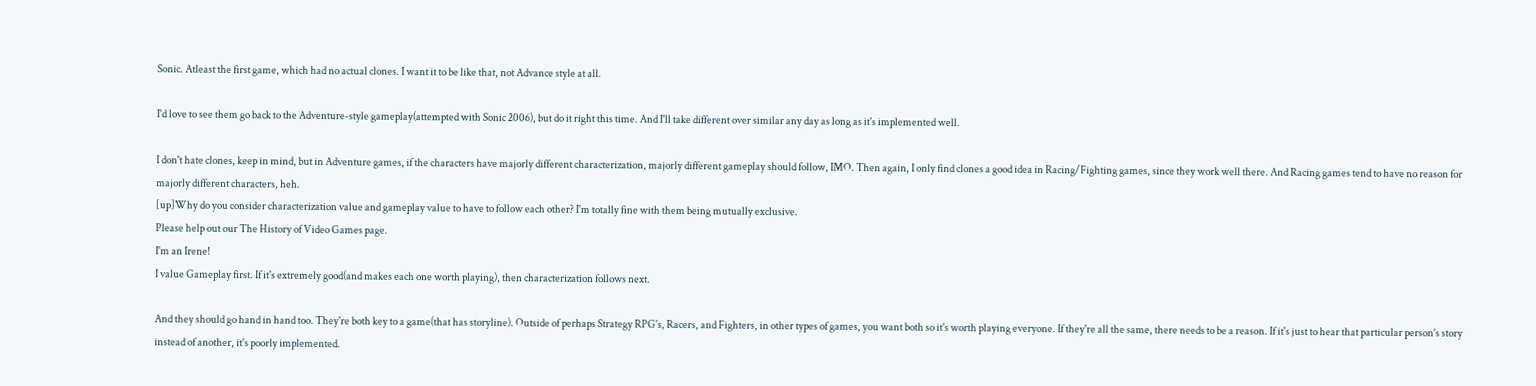Sonic. Atleast the first game, which had no actual clones. I want it to be like that, not Advance style at all.

I'd love to see them go back to the Adventure-style gameplay(attempted with Sonic 2006), but do it right this time. And I'll take different over similar any day as long as it's implemented well.

I don't hate clones, keep in mind, but in Adventure games, if the characters have majorly different characterization, majorly different gameplay should follow, IMO. Then again, I only find clones a good idea in Racing/Fighting games, since they work well there. And Racing games tend to have no reason for majorly different characters, heh.
[up]Why do you consider characterization value and gameplay value to have to follow each other? I'm totally fine with them being mutually exclusive.
Please help out our The History of Video Games page.
I'm an Irene!
I value Gameplay first. If it's extremely good(and makes each one worth playing), then characterization follows next.

And they should go hand in hand too. They're both key to a game(that has storyline). Outside of perhaps Strategy RPG's, Racers, and Fighters, in other types of games, you want both so it's worth playing everyone. If they're all the same, there needs to be a reason. If it's just to hear that particular person's story instead of another, it's poorly implemented.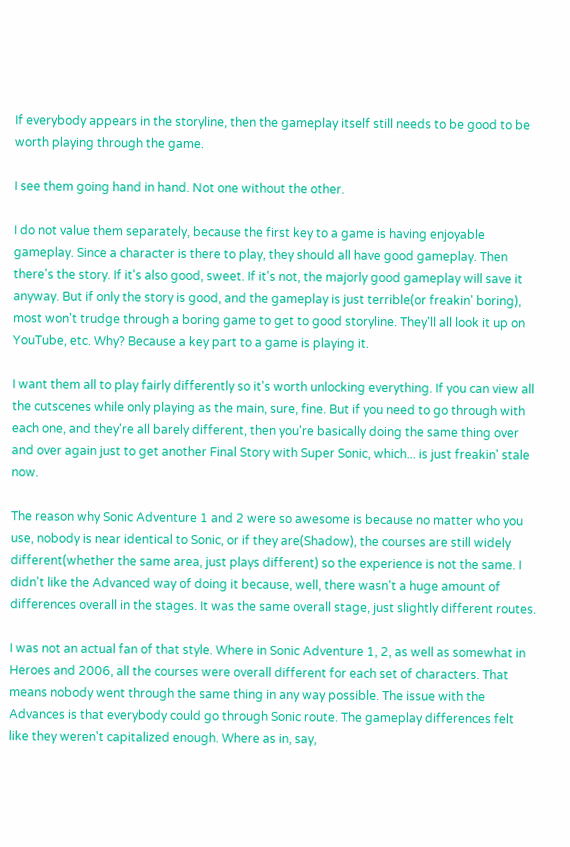If everybody appears in the storyline, then the gameplay itself still needs to be good to be worth playing through the game.

I see them going hand in hand. Not one without the other.

I do not value them separately, because the first key to a game is having enjoyable gameplay. Since a character is there to play, they should all have good gameplay. Then there's the story. If it's also good, sweet. If it's not, the majorly good gameplay will save it anyway. But if only the story is good, and the gameplay is just terrible(or freakin' boring), most won't trudge through a boring game to get to good storyline. They'll all look it up on YouTube, etc. Why? Because a key part to a game is playing it.

I want them all to play fairly differently so it's worth unlocking everything. If you can view all the cutscenes while only playing as the main, sure, fine. But if you need to go through with each one, and they're all barely different, then you're basically doing the same thing over and over again just to get another Final Story with Super Sonic, which... is just freakin' stale now.

The reason why Sonic Adventure 1 and 2 were so awesome is because no matter who you use, nobody is near identical to Sonic, or if they are(Shadow), the courses are still widely different(whether the same area, just plays different) so the experience is not the same. I didn't like the Advanced way of doing it because, well, there wasn't a huge amount of differences overall in the stages. It was the same overall stage, just slightly different routes.

I was not an actual fan of that style. Where in Sonic Adventure 1, 2, as well as somewhat in Heroes and 2006, all the courses were overall different for each set of characters. That means nobody went through the same thing in any way possible. The issue with the Advances is that everybody could go through Sonic route. The gameplay differences felt like they weren't capitalized enough. Where as in, say,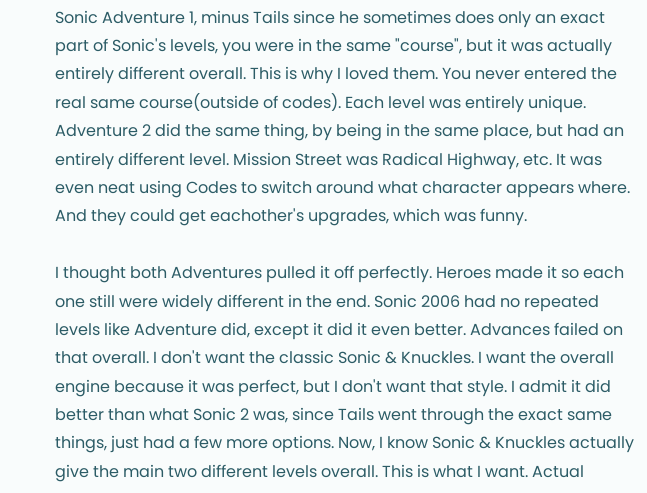Sonic Adventure 1, minus Tails since he sometimes does only an exact part of Sonic's levels, you were in the same "course", but it was actually entirely different overall. This is why I loved them. You never entered the real same course(outside of codes). Each level was entirely unique. Adventure 2 did the same thing, by being in the same place, but had an entirely different level. Mission Street was Radical Highway, etc. It was even neat using Codes to switch around what character appears where. And they could get eachother's upgrades, which was funny.

I thought both Adventures pulled it off perfectly. Heroes made it so each one still were widely different in the end. Sonic 2006 had no repeated levels like Adventure did, except it did it even better. Advances failed on that overall. I don't want the classic Sonic & Knuckles. I want the overall engine because it was perfect, but I don't want that style. I admit it did better than what Sonic 2 was, since Tails went through the exact same things, just had a few more options. Now, I know Sonic & Knuckles actually give the main two different levels overall. This is what I want. Actual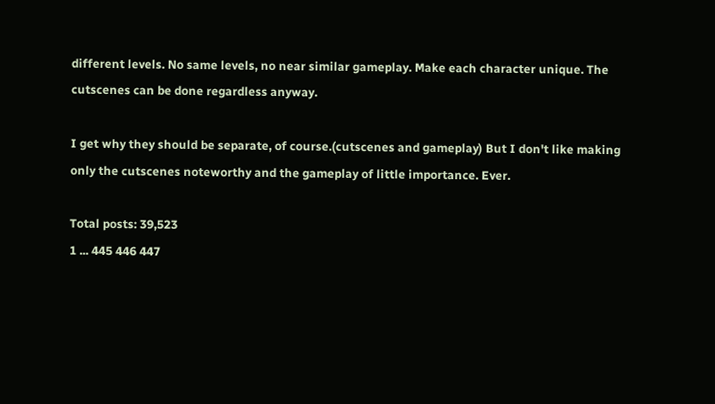different levels. No same levels, no near similar gameplay. Make each character unique. The cutscenes can be done regardless anyway.

I get why they should be separate, of course.(cutscenes and gameplay) But I don't like making only the cutscenes noteworthy and the gameplay of little importance. Ever.

Total posts: 39,523
1 ... 445 446 447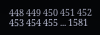448 449 450 451 452 453 454 455 ... 1581